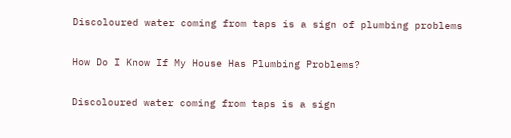Discoloured water coming from taps is a sign of plumbing problems

How Do I Know If My House Has Plumbing Problems?

Discoloured water coming from taps is a sign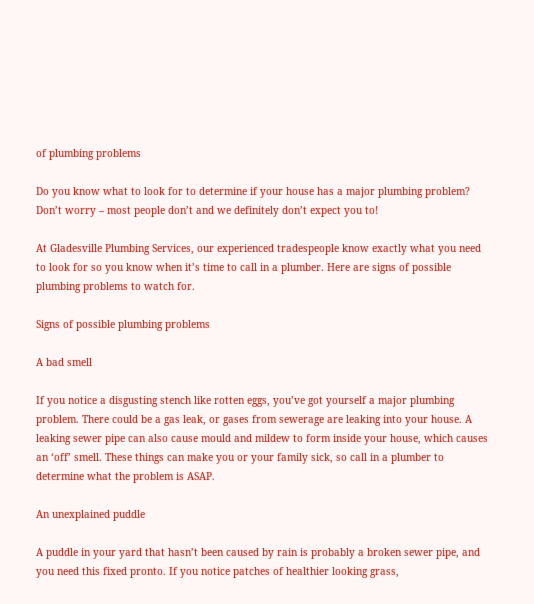of plumbing problems

Do you know what to look for to determine if your house has a major plumbing problem? Don’t worry – most people don’t and we definitely don’t expect you to!

At Gladesville Plumbing Services, our experienced tradespeople know exactly what you need to look for so you know when it’s time to call in a plumber. Here are signs of possible plumbing problems to watch for.

Signs of possible plumbing problems

A bad smell

If you notice a disgusting stench like rotten eggs, you’ve got yourself a major plumbing problem. There could be a gas leak, or gases from sewerage are leaking into your house. A leaking sewer pipe can also cause mould and mildew to form inside your house, which causes an ‘off’ smell. These things can make you or your family sick, so call in a plumber to determine what the problem is ASAP.

An unexplained puddle

A puddle in your yard that hasn’t been caused by rain is probably a broken sewer pipe, and you need this fixed pronto. If you notice patches of healthier looking grass,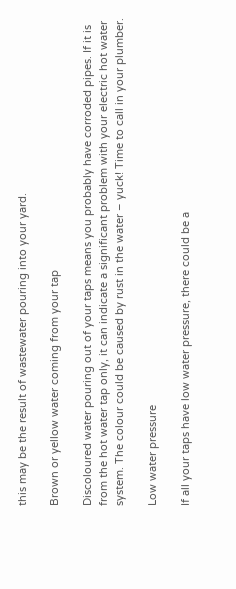this may be the result of wastewater pouring into your yard.

Brown or yellow water coming from your tap

Discoloured water pouring out of your taps means you probably have corroded pipes. If it is from the hot water tap only, it can indicate a significant problem with your electric hot water system. The colour could be caused by rust in the water – yuck! Time to call in your plumber.

Low water pressure

If all your taps have low water pressure, there could be a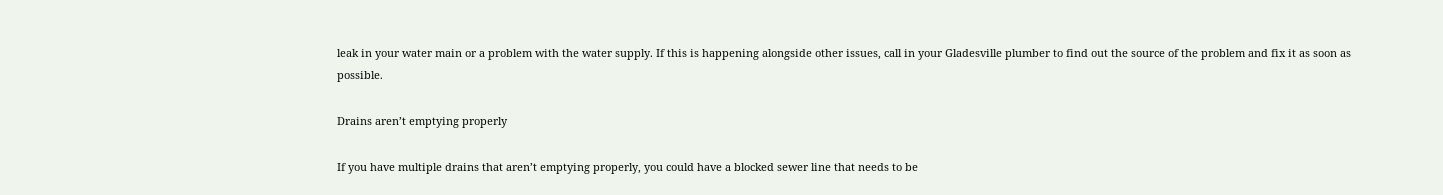leak in your water main or a problem with the water supply. If this is happening alongside other issues, call in your Gladesville plumber to find out the source of the problem and fix it as soon as possible.

Drains aren’t emptying properly

If you have multiple drains that aren’t emptying properly, you could have a blocked sewer line that needs to be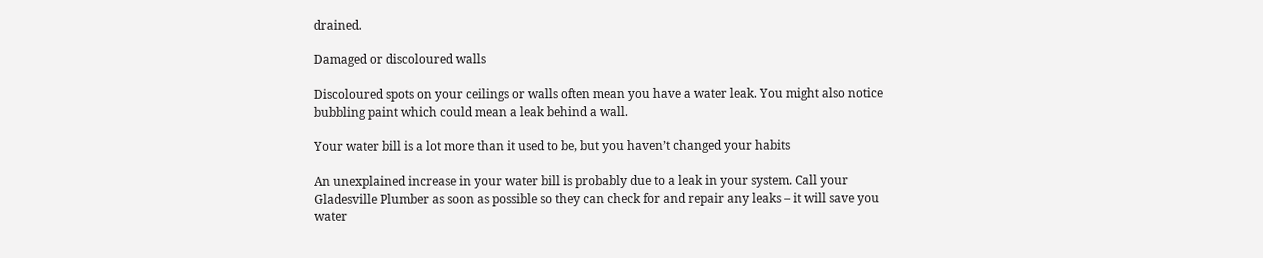drained.

Damaged or discoloured walls

Discoloured spots on your ceilings or walls often mean you have a water leak. You might also notice bubbling paint which could mean a leak behind a wall.

Your water bill is a lot more than it used to be, but you haven’t changed your habits

An unexplained increase in your water bill is probably due to a leak in your system. Call your Gladesville Plumber as soon as possible so they can check for and repair any leaks – it will save you water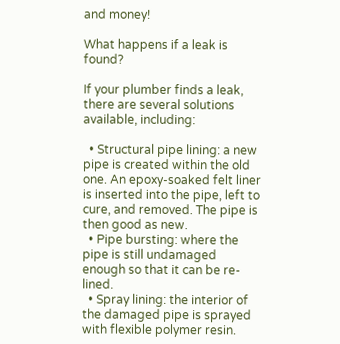and money!

What happens if a leak is found?

If your plumber finds a leak, there are several solutions available, including:

  • Structural pipe lining: a new pipe is created within the old one. An epoxy-soaked felt liner is inserted into the pipe, left to cure, and removed. The pipe is then good as new.
  • Pipe bursting: where the pipe is still undamaged enough so that it can be re-lined.
  • Spray lining: the interior of the damaged pipe is sprayed with flexible polymer resin.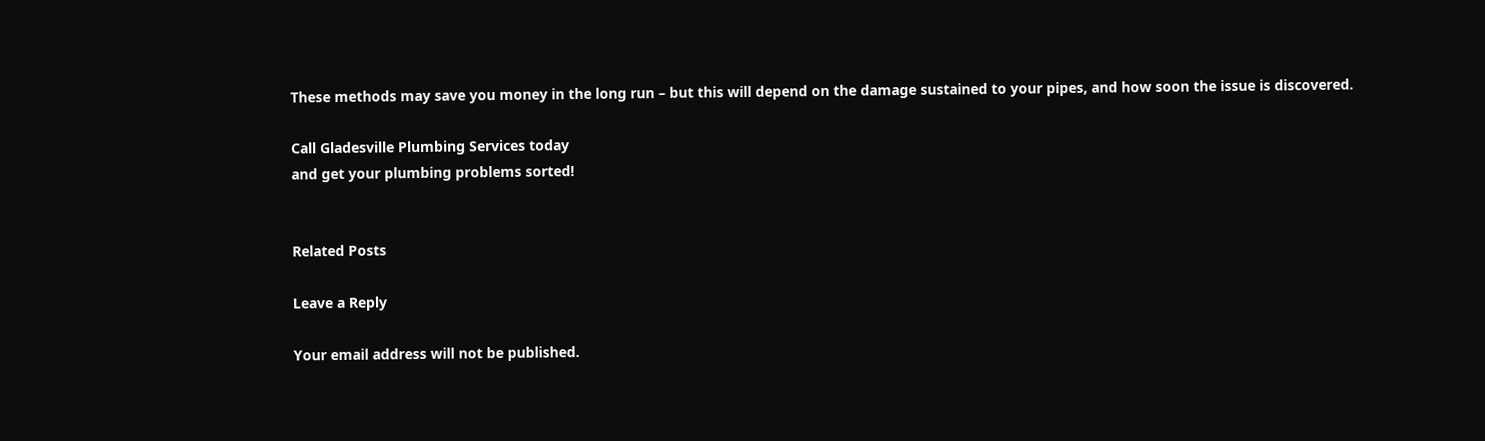These methods may save you money in the long run – but this will depend on the damage sustained to your pipes, and how soon the issue is discovered.

Call Gladesville Plumbing Services today
and get your plumbing problems sorted!


Related Posts

Leave a Reply

Your email address will not be published.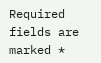Required fields are marked *